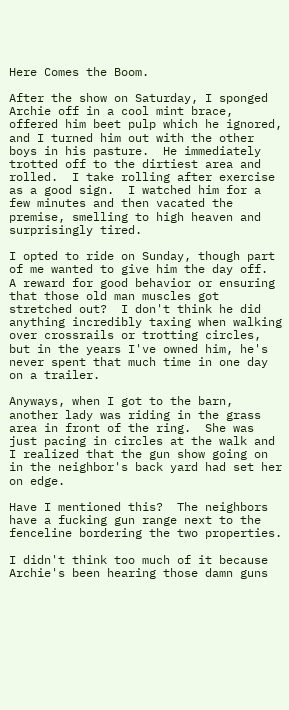Here Comes the Boom.

After the show on Saturday, I sponged Archie off in a cool mint brace, offered him beet pulp which he ignored, and I turned him out with the other boys in his pasture.  He immediately trotted off to the dirtiest area and rolled.  I take rolling after exercise as a good sign.  I watched him for a few minutes and then vacated the premise, smelling to high heaven and surprisingly tired.

I opted to ride on Sunday, though part of me wanted to give him the day off.  A reward for good behavior or ensuring that those old man muscles got stretched out?  I don't think he did anything incredibly taxing when walking over crossrails or trotting circles, but in the years I've owned him, he's never spent that much time in one day on a trailer.

Anyways, when I got to the barn, another lady was riding in the grass area in front of the ring.  She was just pacing in circles at the walk and I realized that the gun show going on in the neighbor's back yard had set her on edge.

Have I mentioned this?  The neighbors have a fucking gun range next to the fenceline bordering the two properties.

I didn't think too much of it because Archie's been hearing those damn guns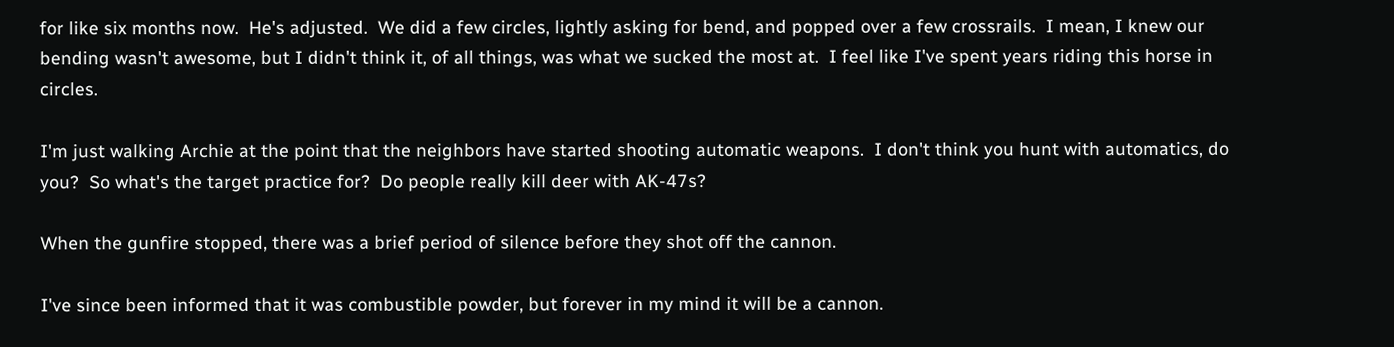for like six months now.  He's adjusted.  We did a few circles, lightly asking for bend, and popped over a few crossrails.  I mean, I knew our bending wasn't awesome, but I didn't think it, of all things, was what we sucked the most at.  I feel like I've spent years riding this horse in circles.

I'm just walking Archie at the point that the neighbors have started shooting automatic weapons.  I don't think you hunt with automatics, do you?  So what's the target practice for?  Do people really kill deer with AK-47s?

When the gunfire stopped, there was a brief period of silence before they shot off the cannon.

I've since been informed that it was combustible powder, but forever in my mind it will be a cannon.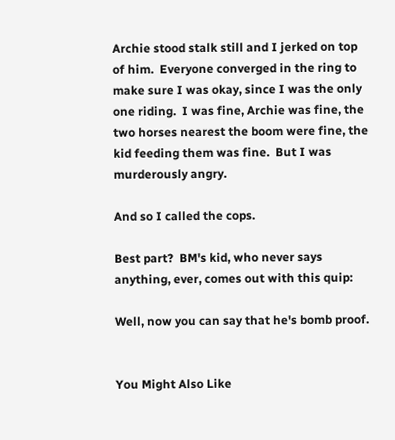Archie stood stalk still and I jerked on top of him.  Everyone converged in the ring to make sure I was okay, since I was the only one riding.  I was fine, Archie was fine, the two horses nearest the boom were fine, the kid feeding them was fine.  But I was murderously angry.

And so I called the cops.

Best part?  BM's kid, who never says anything, ever, comes out with this quip:

Well, now you can say that he's bomb proof.


You Might Also Like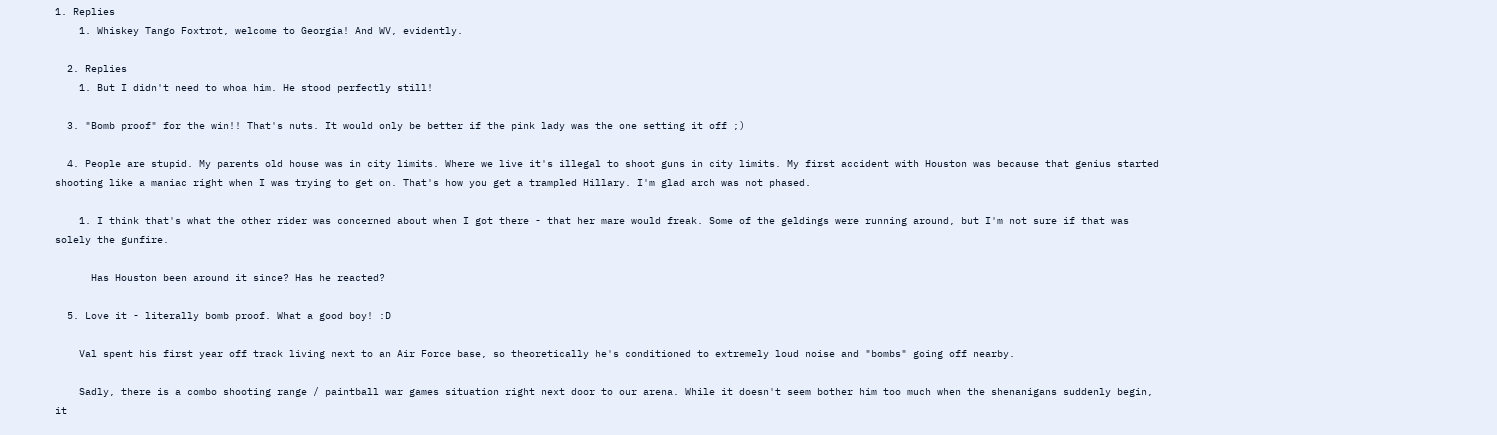1. Replies
    1. Whiskey Tango Foxtrot, welcome to Georgia! And WV, evidently.

  2. Replies
    1. But I didn't need to whoa him. He stood perfectly still!

  3. "Bomb proof" for the win!! That's nuts. It would only be better if the pink lady was the one setting it off ;)

  4. People are stupid. My parents old house was in city limits. Where we live it's illegal to shoot guns in city limits. My first accident with Houston was because that genius started shooting like a maniac right when I was trying to get on. That's how you get a trampled Hillary. I'm glad arch was not phased.

    1. I think that's what the other rider was concerned about when I got there - that her mare would freak. Some of the geldings were running around, but I'm not sure if that was solely the gunfire.

      Has Houston been around it since? Has he reacted?

  5. Love it - literally bomb proof. What a good boy! :D

    Val spent his first year off track living next to an Air Force base, so theoretically he's conditioned to extremely loud noise and "bombs" going off nearby.

    Sadly, there is a combo shooting range / paintball war games situation right next door to our arena. While it doesn't seem bother him too much when the shenanigans suddenly begin, it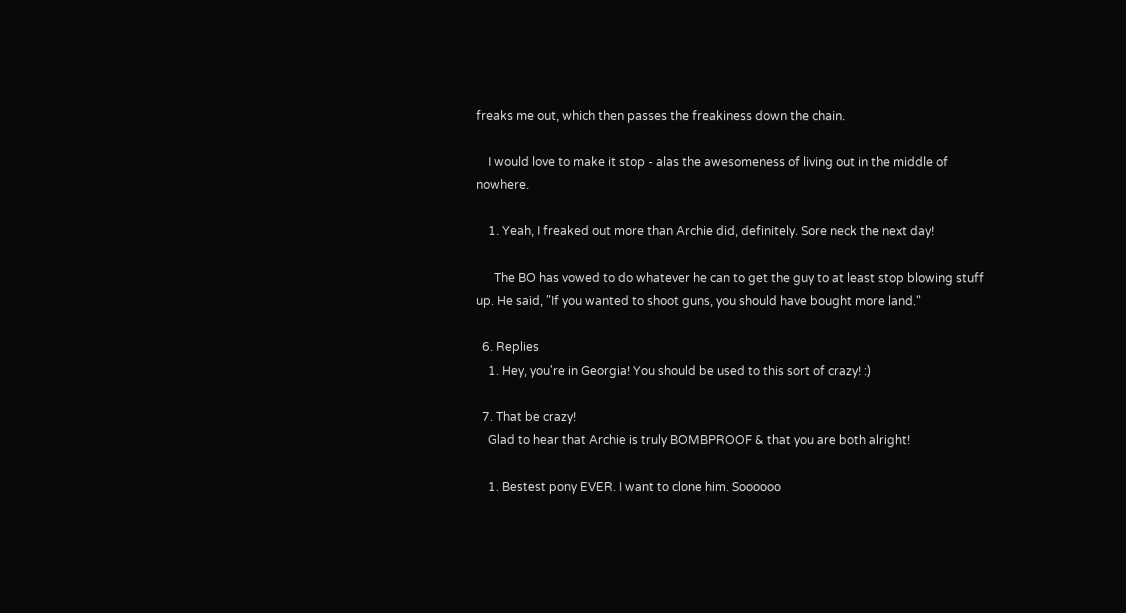freaks me out, which then passes the freakiness down the chain.

    I would love to make it stop - alas the awesomeness of living out in the middle of nowhere.

    1. Yeah, I freaked out more than Archie did, definitely. Sore neck the next day!

      The BO has vowed to do whatever he can to get the guy to at least stop blowing stuff up. He said, "If you wanted to shoot guns, you should have bought more land."

  6. Replies
    1. Hey, you're in Georgia! You should be used to this sort of crazy! :)

  7. That be crazy!
    Glad to hear that Archie is truly BOMBPROOF & that you are both alright!

    1. Bestest pony EVER. I want to clone him. Soooooo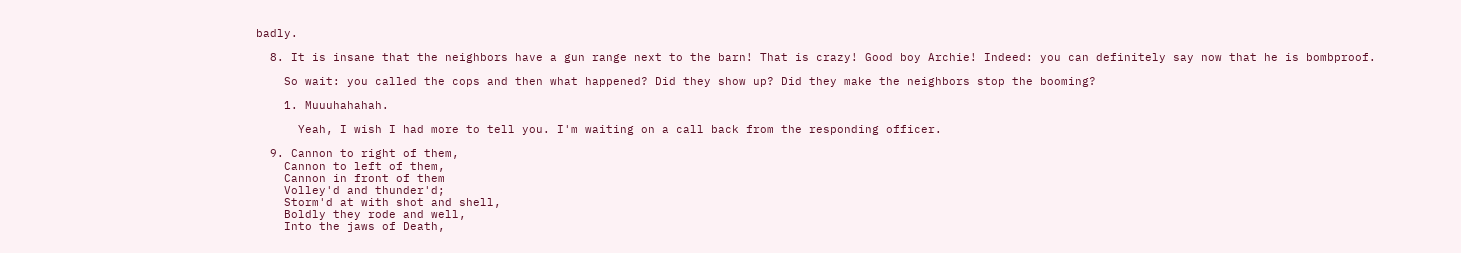badly.

  8. It is insane that the neighbors have a gun range next to the barn! That is crazy! Good boy Archie! Indeed: you can definitely say now that he is bombproof.

    So wait: you called the cops and then what happened? Did they show up? Did they make the neighbors stop the booming?

    1. Muuuhahahah.

      Yeah, I wish I had more to tell you. I'm waiting on a call back from the responding officer.

  9. Cannon to right of them,
    Cannon to left of them,
    Cannon in front of them
    Volley'd and thunder'd;
    Storm'd at with shot and shell,
    Boldly they rode and well,
    Into the jaws of Death,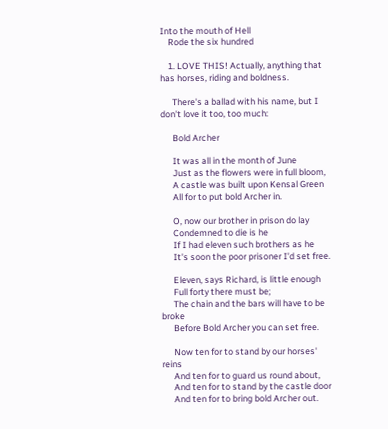Into the mouth of Hell
    Rode the six hundred

    1. LOVE THIS! Actually, anything that has horses, riding and boldness.

      There's a ballad with his name, but I don't love it too, too much:

      Bold Archer

      It was all in the month of June
      Just as the flowers were in full bloom,
      A castle was built upon Kensal Green
      All for to put bold Archer in.

      O, now our brother in prison do lay
      Condemned to die is he
      If I had eleven such brothers as he
      It's soon the poor prisoner I'd set free.

      Eleven, says Richard, is little enough
      Full forty there must be;
      The chain and the bars will have to be broke
      Before Bold Archer you can set free.

      Now ten for to stand by our horses' reins
      And ten for to guard us round about,
      And ten for to stand by the castle door
      And ten for to bring bold Archer out.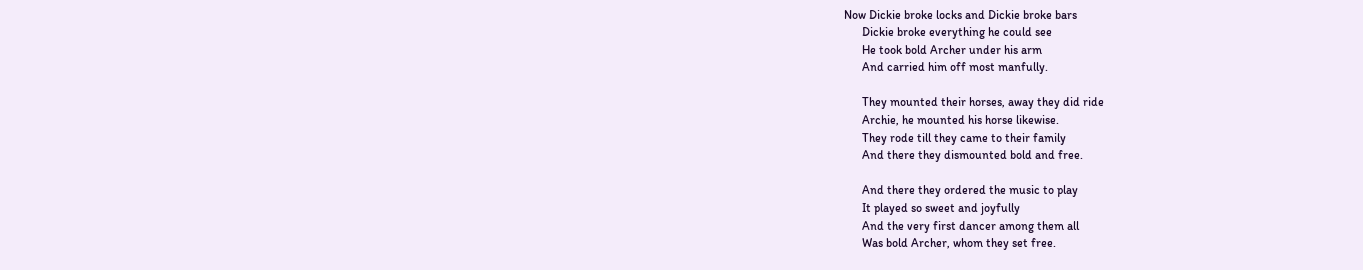Now Dickie broke locks and Dickie broke bars
      Dickie broke everything he could see
      He took bold Archer under his arm
      And carried him off most manfully.

      They mounted their horses, away they did ride
      Archie, he mounted his horse likewise.
      They rode till they came to their family
      And there they dismounted bold and free.

      And there they ordered the music to play
      It played so sweet and joyfully
      And the very first dancer among them all
      Was bold Archer, whom they set free.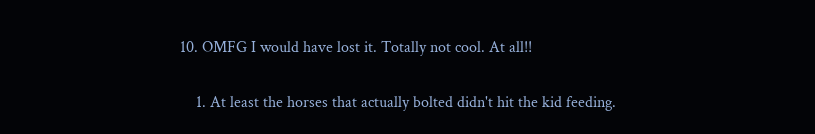10. OMFG I would have lost it. Totally not cool. At all!!

    1. At least the horses that actually bolted didn't hit the kid feeding.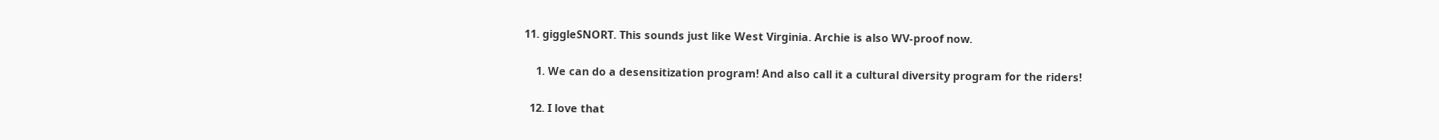11. giggleSNORT. This sounds just like West Virginia. Archie is also WV-proof now.

    1. We can do a desensitization program! And also call it a cultural diversity program for the riders!

  12. I love that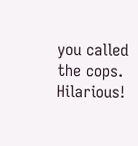you called the cops. Hilarious!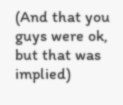(And that you guys were ok, but that was implied)